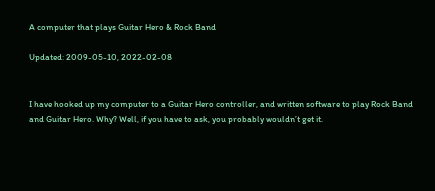A computer that plays Guitar Hero & Rock Band

Updated: 2009-05-10, 2022-02-08


I have hooked up my computer to a Guitar Hero controller, and written software to play Rock Band and Guitar Hero. Why? Well, if you have to ask, you probably wouldn’t get it.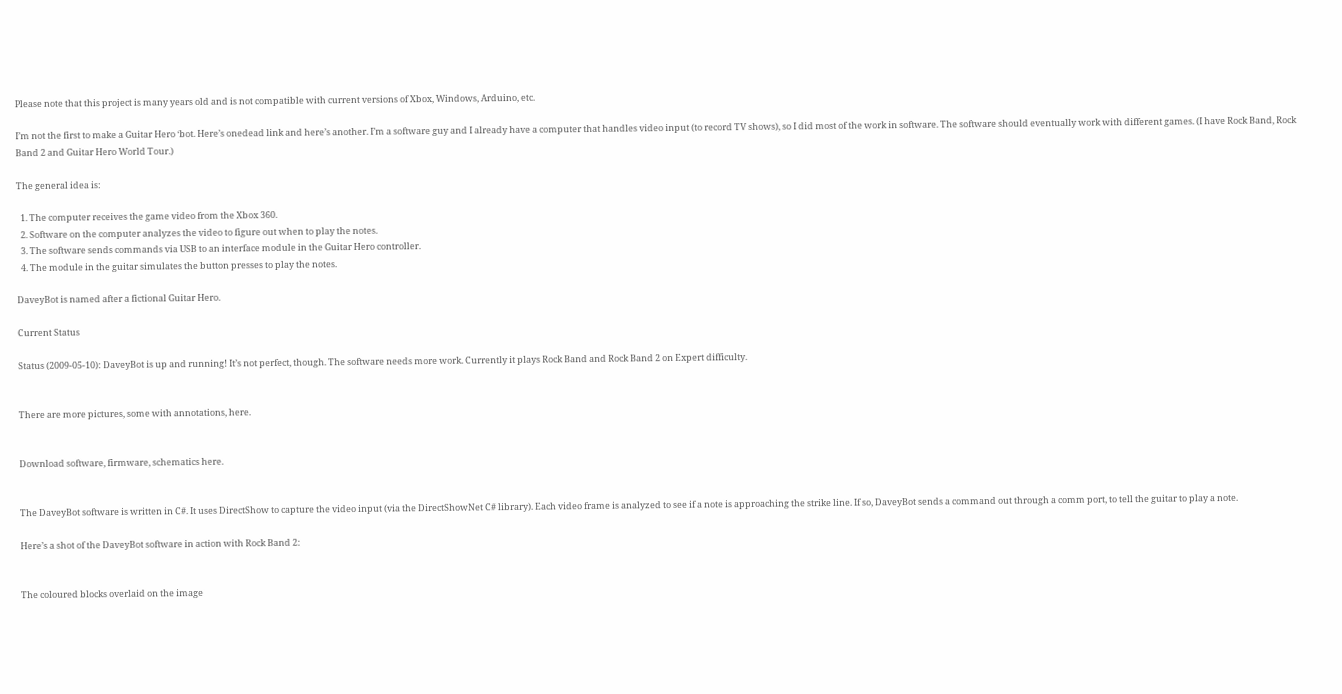Please note that this project is many years old and is not compatible with current versions of Xbox, Windows, Arduino, etc.

I’m not the first to make a Guitar Hero ‘bot. Here’s onedead link and here’s another. I’m a software guy and I already have a computer that handles video input (to record TV shows), so I did most of the work in software. The software should eventually work with different games. (I have Rock Band, Rock Band 2 and Guitar Hero World Tour.)

The general idea is:

  1. The computer receives the game video from the Xbox 360.
  2. Software on the computer analyzes the video to figure out when to play the notes.
  3. The software sends commands via USB to an interface module in the Guitar Hero controller.
  4. The module in the guitar simulates the button presses to play the notes.

DaveyBot is named after a fictional Guitar Hero.

Current Status

Status (2009-05-10): DaveyBot is up and running! It’s not perfect, though. The software needs more work. Currently it plays Rock Band and Rock Band 2 on Expert difficulty.


There are more pictures, some with annotations, here.


Download software, firmware, schematics here.


The DaveyBot software is written in C#. It uses DirectShow to capture the video input (via the DirectShowNet C# library). Each video frame is analyzed to see if a note is approaching the strike line. If so, DaveyBot sends a command out through a comm port, to tell the guitar to play a note.

Here’s a shot of the DaveyBot software in action with Rock Band 2:


The coloured blocks overlaid on the image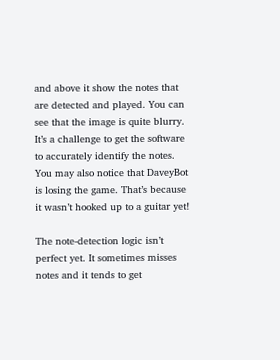and above it show the notes that are detected and played. You can see that the image is quite blurry. It’s a challenge to get the software to accurately identify the notes. You may also notice that DaveyBot is losing the game. That’s because it wasn’t hooked up to a guitar yet!

The note-detection logic isn’t perfect yet. It sometimes misses notes and it tends to get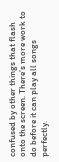confused by other things that flash onto the screen. There’s more work to do before it can play all songs perfectly.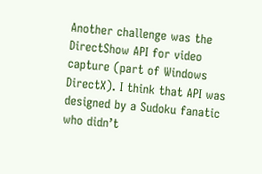Another challenge was the DirectShow API for video capture (part of Windows DirectX). I think that API was designed by a Sudoku fanatic who didn’t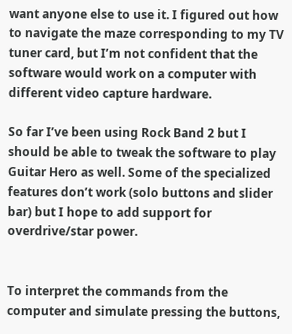want anyone else to use it. I figured out how to navigate the maze corresponding to my TV tuner card, but I’m not confident that the software would work on a computer with different video capture hardware.

So far I’ve been using Rock Band 2 but I should be able to tweak the software to play Guitar Hero as well. Some of the specialized features don’t work (solo buttons and slider bar) but I hope to add support for overdrive/star power.


To interpret the commands from the computer and simulate pressing the buttons,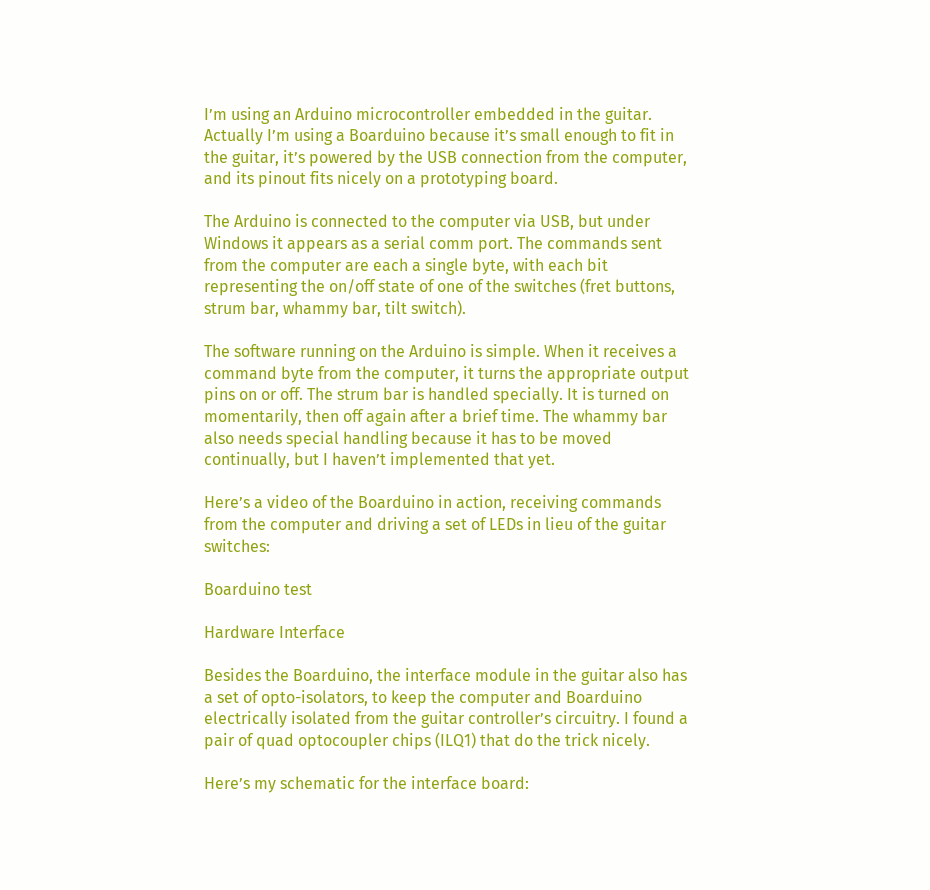I’m using an Arduino microcontroller embedded in the guitar. Actually I’m using a Boarduino because it’s small enough to fit in the guitar, it’s powered by the USB connection from the computer, and its pinout fits nicely on a prototyping board.

The Arduino is connected to the computer via USB, but under Windows it appears as a serial comm port. The commands sent from the computer are each a single byte, with each bit representing the on/off state of one of the switches (fret buttons, strum bar, whammy bar, tilt switch).

The software running on the Arduino is simple. When it receives a command byte from the computer, it turns the appropriate output pins on or off. The strum bar is handled specially. It is turned on momentarily, then off again after a brief time. The whammy bar also needs special handling because it has to be moved continually, but I haven’t implemented that yet.

Here’s a video of the Boarduino in action, receiving commands from the computer and driving a set of LEDs in lieu of the guitar switches:

Boarduino test

Hardware Interface

Besides the Boarduino, the interface module in the guitar also has a set of opto-isolators, to keep the computer and Boarduino electrically isolated from the guitar controller’s circuitry. I found a pair of quad optocoupler chips (ILQ1) that do the trick nicely.

Here’s my schematic for the interface board: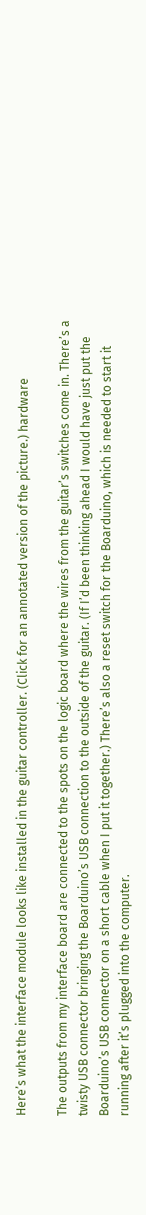Here’s what the interface module looks like installed in the guitar controller. (Click for an annotated version of the picture.) hardware

The outputs from my interface board are connected to the spots on the logic board where the wires from the guitar’s switches come in. There’s a twisty USB connector bringing the Boarduino’s USB connection to the outside of the guitar. (If I’d been thinking ahead I would have just put the Boarduino’s USB connector on a short cable when I put it together.) There’s also a reset switch for the Boarduino, which is needed to start it running after it’s plugged into the computer.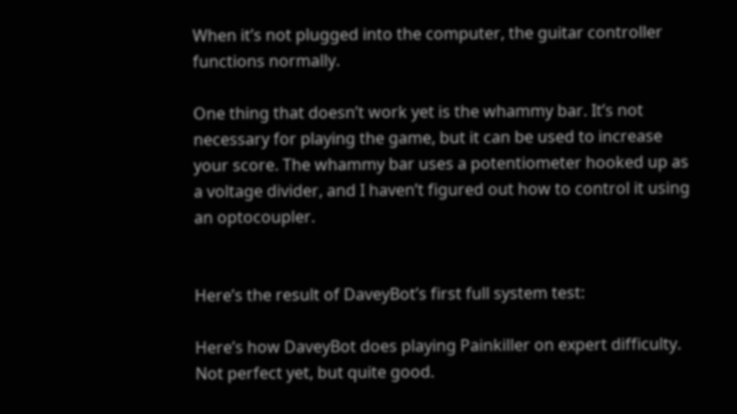When it’s not plugged into the computer, the guitar controller functions normally.

One thing that doesn’t work yet is the whammy bar. It’s not necessary for playing the game, but it can be used to increase your score. The whammy bar uses a potentiometer hooked up as a voltage divider, and I haven’t figured out how to control it using an optocoupler.


Here’s the result of DaveyBot’s first full system test:

Here’s how DaveyBot does playing Painkiller on expert difficulty. Not perfect yet, but quite good.